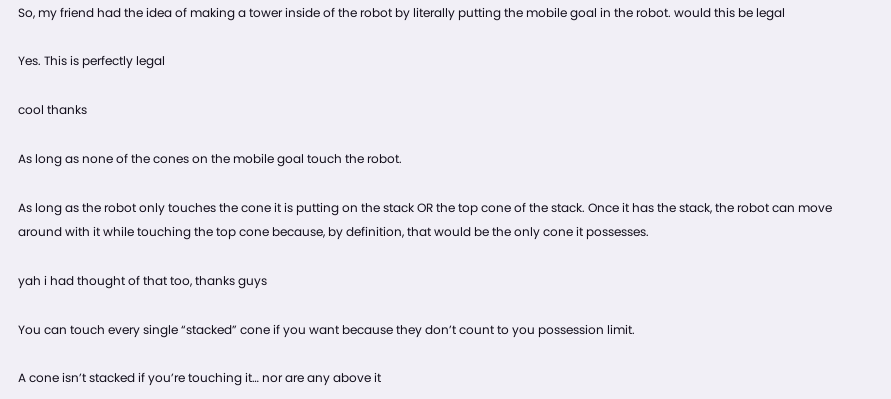So, my friend had the idea of making a tower inside of the robot by literally putting the mobile goal in the robot. would this be legal

Yes. This is perfectly legal

cool thanks

As long as none of the cones on the mobile goal touch the robot.

As long as the robot only touches the cone it is putting on the stack OR the top cone of the stack. Once it has the stack, the robot can move around with it while touching the top cone because, by definition, that would be the only cone it possesses.

yah i had thought of that too, thanks guys

You can touch every single “stacked” cone if you want because they don’t count to you possession limit.

A cone isn’t stacked if you’re touching it… nor are any above it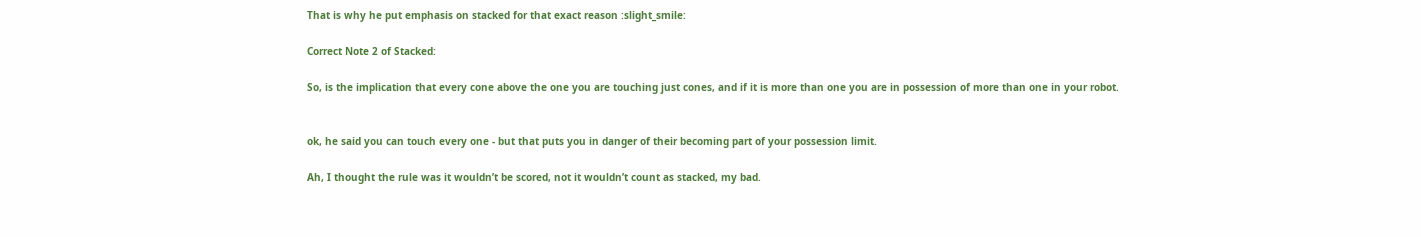That is why he put emphasis on stacked for that exact reason :slight_smile:

Correct Note 2 of Stacked:

So, is the implication that every cone above the one you are touching just cones, and if it is more than one you are in possession of more than one in your robot.


ok, he said you can touch every one - but that puts you in danger of their becoming part of your possession limit.

Ah, I thought the rule was it wouldn’t be scored, not it wouldn’t count as stacked, my bad.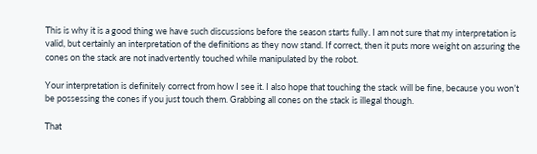This is why it is a good thing we have such discussions before the season starts fully. I am not sure that my interpretation is valid, but certainly an interpretation of the definitions as they now stand. If correct, then it puts more weight on assuring the cones on the stack are not inadvertently touched while manipulated by the robot.

Your interpretation is definitely correct from how I see it. I also hope that touching the stack will be fine, because you won’t be possessing the cones if you just touch them. Grabbing all cones on the stack is illegal though.

That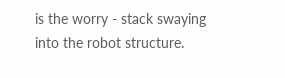is the worry - stack swaying into the robot structure.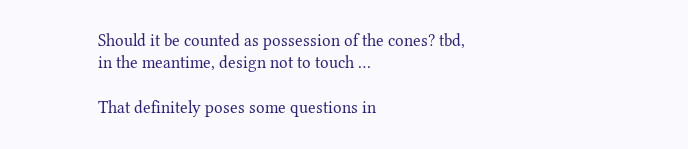Should it be counted as possession of the cones? tbd, in the meantime, design not to touch …

That definitely poses some questions in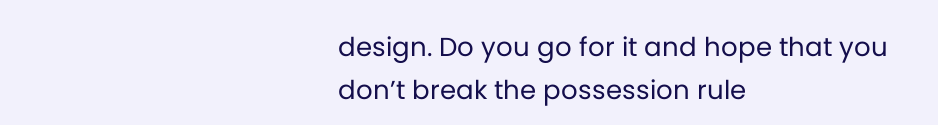design. Do you go for it and hope that you don’t break the possession rule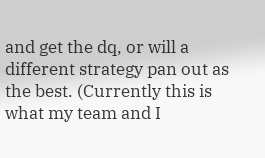and get the dq, or will a different strategy pan out as the best. (Currently this is what my team and I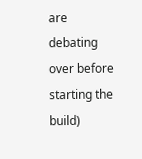are debating over before starting the build)